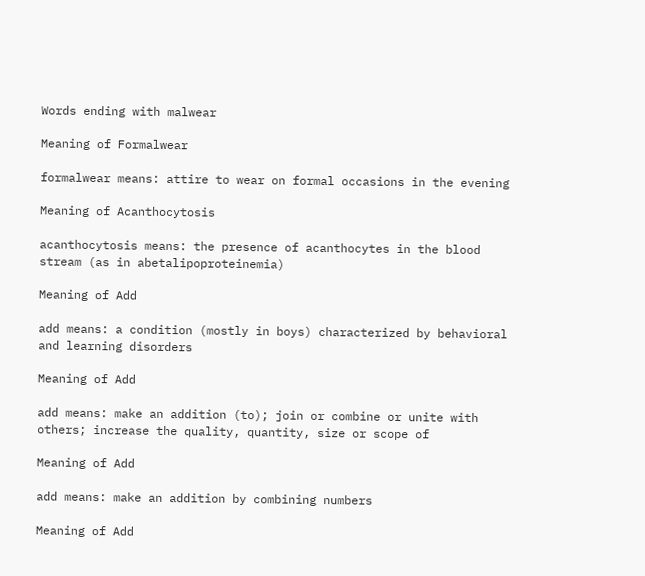Words ending with malwear

Meaning of Formalwear

formalwear means: attire to wear on formal occasions in the evening

Meaning of Acanthocytosis

acanthocytosis means: the presence of acanthocytes in the blood stream (as in abetalipoproteinemia)

Meaning of Add

add means: a condition (mostly in boys) characterized by behavioral and learning disorders

Meaning of Add

add means: make an addition (to); join or combine or unite with others; increase the quality, quantity, size or scope of

Meaning of Add

add means: make an addition by combining numbers

Meaning of Add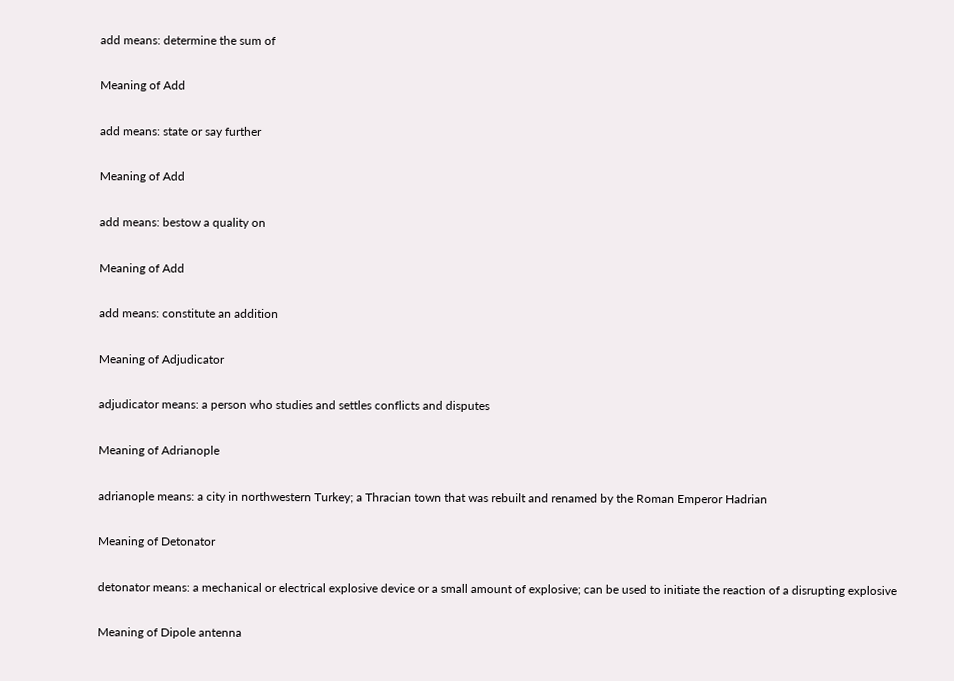add means: determine the sum of

Meaning of Add

add means: state or say further

Meaning of Add

add means: bestow a quality on

Meaning of Add

add means: constitute an addition

Meaning of Adjudicator

adjudicator means: a person who studies and settles conflicts and disputes

Meaning of Adrianople

adrianople means: a city in northwestern Turkey; a Thracian town that was rebuilt and renamed by the Roman Emperor Hadrian

Meaning of Detonator

detonator means: a mechanical or electrical explosive device or a small amount of explosive; can be used to initiate the reaction of a disrupting explosive

Meaning of Dipole antenna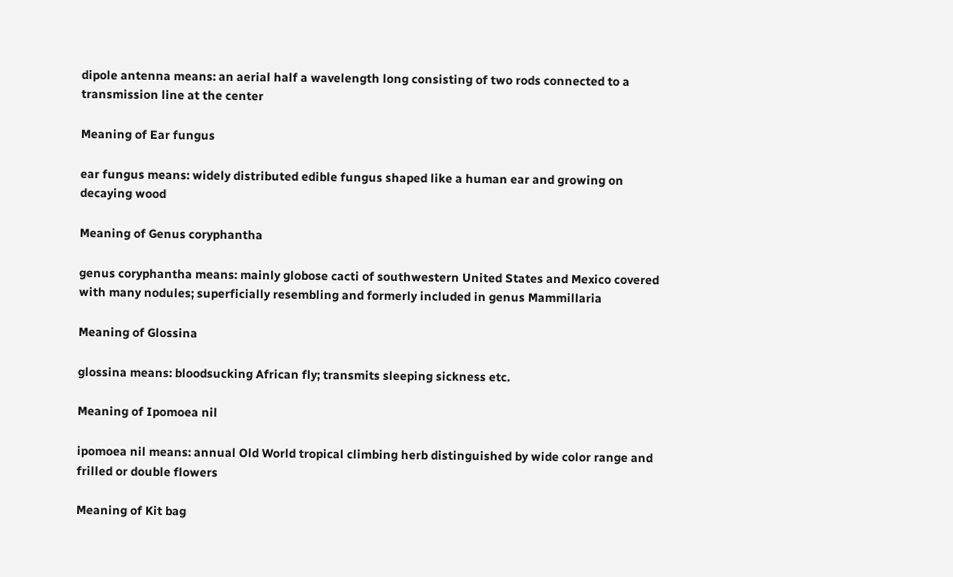dipole antenna means: an aerial half a wavelength long consisting of two rods connected to a transmission line at the center

Meaning of Ear fungus

ear fungus means: widely distributed edible fungus shaped like a human ear and growing on decaying wood

Meaning of Genus coryphantha

genus coryphantha means: mainly globose cacti of southwestern United States and Mexico covered with many nodules; superficially resembling and formerly included in genus Mammillaria

Meaning of Glossina

glossina means: bloodsucking African fly; transmits sleeping sickness etc.

Meaning of Ipomoea nil

ipomoea nil means: annual Old World tropical climbing herb distinguished by wide color range and frilled or double flowers

Meaning of Kit bag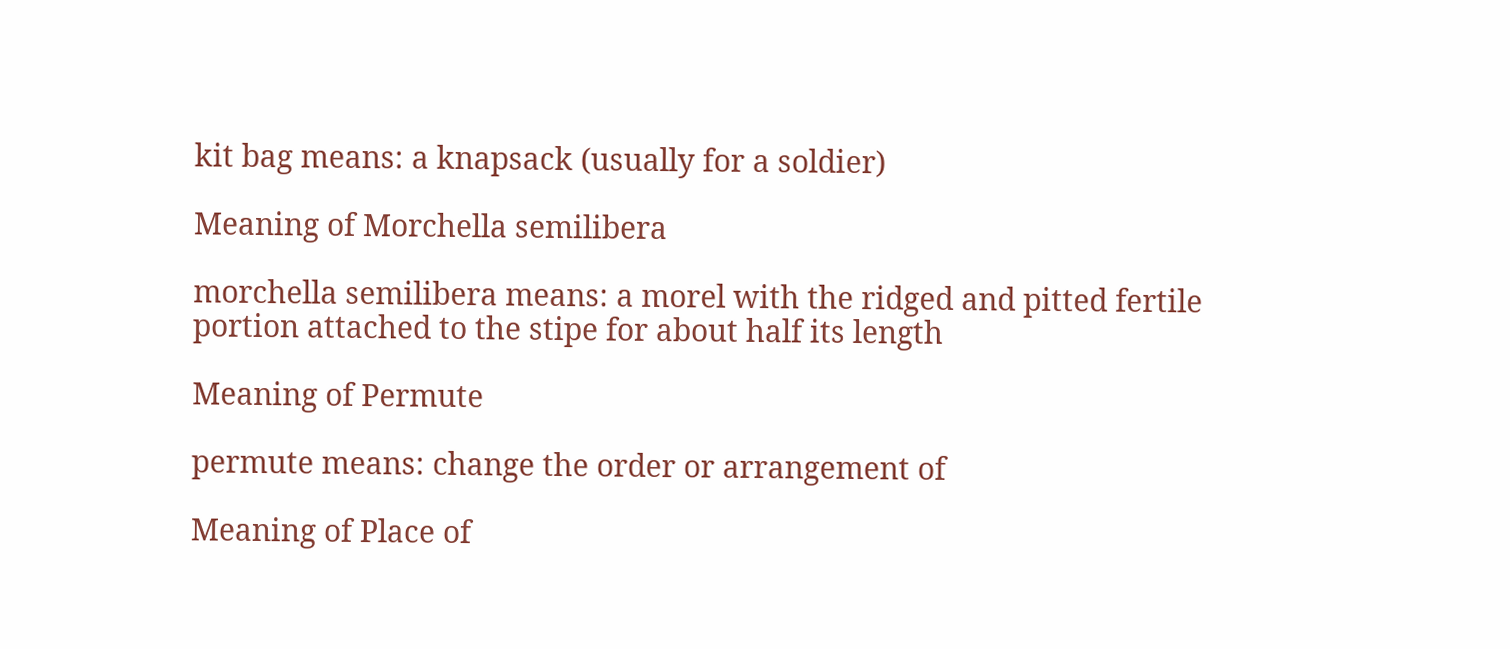kit bag means: a knapsack (usually for a soldier)

Meaning of Morchella semilibera

morchella semilibera means: a morel with the ridged and pitted fertile portion attached to the stipe for about half its length

Meaning of Permute

permute means: change the order or arrangement of

Meaning of Place of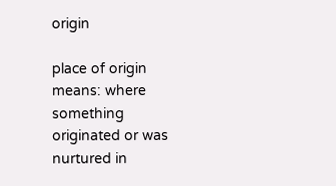origin

place of origin means: where something originated or was nurtured in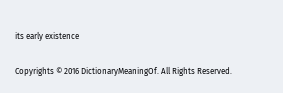its early existence

Copyrights © 2016 DictionaryMeaningOf. All Rights Reserved.